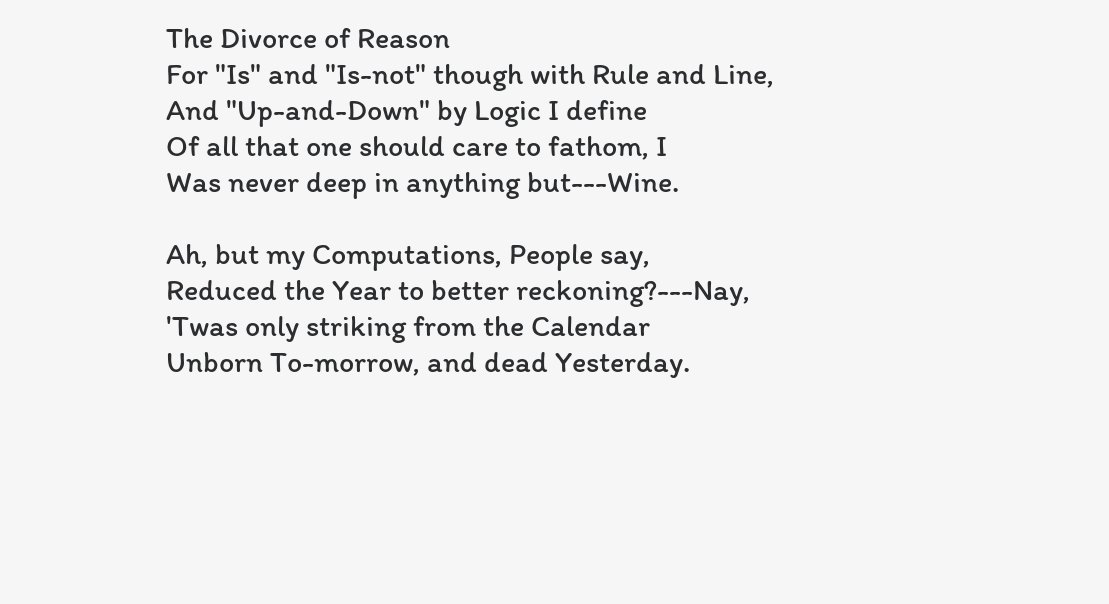The Divorce of Reason
For "Is" and "Is-not" though with Rule and Line,
And "Up-and-Down" by Logic I define
Of all that one should care to fathom, I
Was never deep in anything but---Wine.

Ah, but my Computations, People say,
Reduced the Year to better reckoning?---Nay,
'Twas only striking from the Calendar
Unborn To-morrow, and dead Yesterday.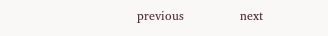previous              next